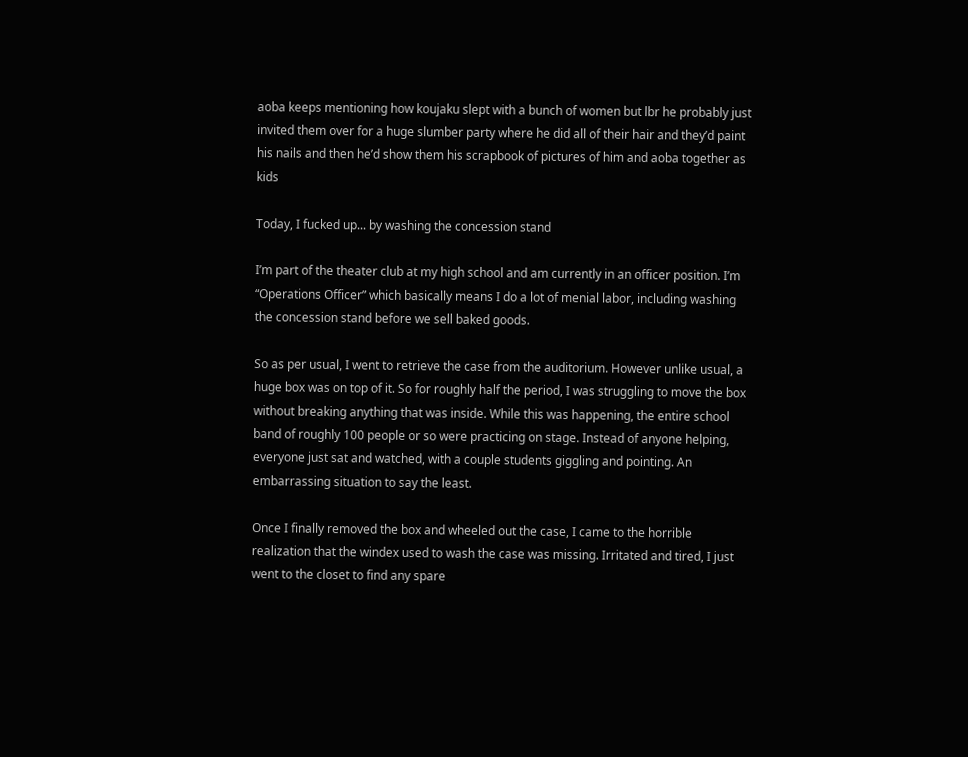aoba keeps mentioning how koujaku slept with a bunch of women but lbr he probably just invited them over for a huge slumber party where he did all of their hair and they’d paint his nails and then he’d show them his scrapbook of pictures of him and aoba together as kids

Today, I fucked up... by washing the concession stand

I’m part of the theater club at my high school and am currently in an officer position. I’m “Operations Officer” which basically means I do a lot of menial labor, including washing the concession stand before we sell baked goods.

So as per usual, I went to retrieve the case from the auditorium. However unlike usual, a huge box was on top of it. So for roughly half the period, I was struggling to move the box without breaking anything that was inside. While this was happening, the entire school band of roughly 100 people or so were practicing on stage. Instead of anyone helping, everyone just sat and watched, with a couple students giggling and pointing. An embarrassing situation to say the least.

Once I finally removed the box and wheeled out the case, I came to the horrible realization that the windex used to wash the case was missing. Irritated and tired, I just went to the closet to find any spare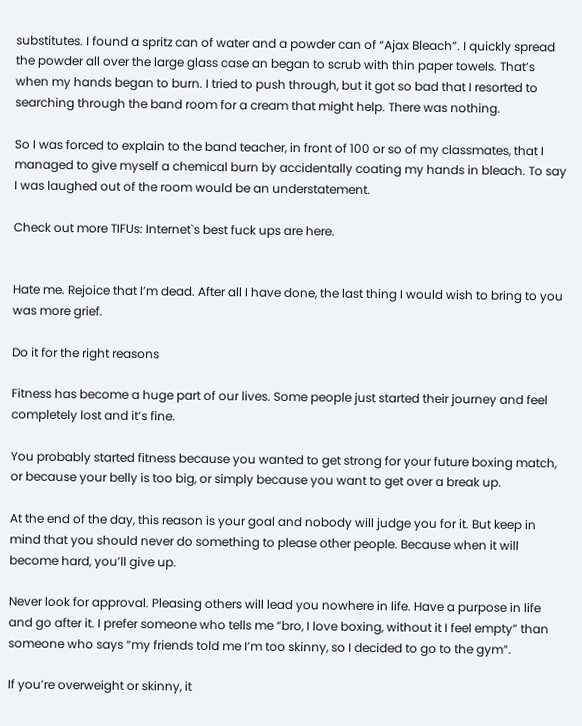substitutes. I found a spritz can of water and a powder can of “Ajax Bleach”. I quickly spread the powder all over the large glass case an began to scrub with thin paper towels. That’s when my hands began to burn. I tried to push through, but it got so bad that I resorted to searching through the band room for a cream that might help. There was nothing.

So I was forced to explain to the band teacher, in front of 100 or so of my classmates, that I managed to give myself a chemical burn by accidentally coating my hands in bleach. To say I was laughed out of the room would be an understatement.

Check out more TIFUs: Internet`s best fuck ups are here.


Hate me. Rejoice that I’m dead. After all I have done, the last thing I would wish to bring to you was more grief.

Do it for the right reasons

Fitness has become a huge part of our lives. Some people just started their journey and feel completely lost and it’s fine.

You probably started fitness because you wanted to get strong for your future boxing match, or because your belly is too big, or simply because you want to get over a break up.

At the end of the day, this reason is your goal and nobody will judge you for it. But keep in mind that you should never do something to please other people. Because when it will become hard, you’ll give up.

Never look for approval. Pleasing others will lead you nowhere in life. Have a purpose in life and go after it. I prefer someone who tells me “bro, I love boxing, without it I feel empty” than someone who says “my friends told me I’m too skinny, so I decided to go to the gym”.

If you’re overweight or skinny, it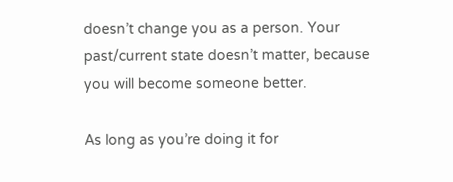doesn’t change you as a person. Your past/current state doesn’t matter, because you will become someone better.

As long as you’re doing it for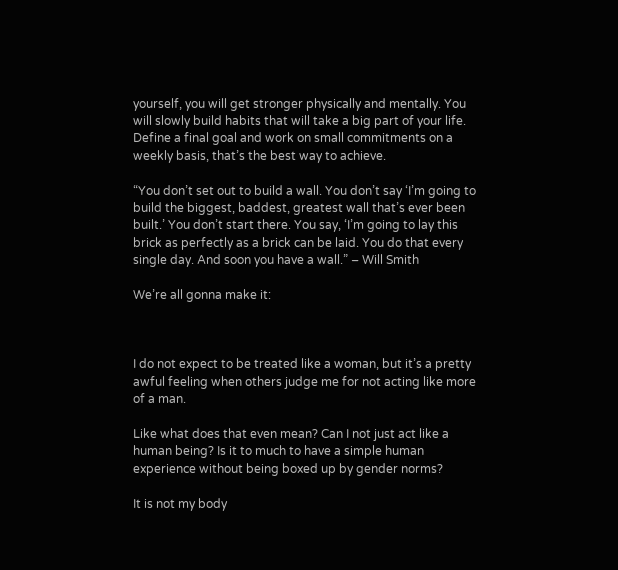yourself, you will get stronger physically and mentally. You will slowly build habits that will take a big part of your life. Define a final goal and work on small commitments on a weekly basis, that’s the best way to achieve.

“You don’t set out to build a wall. You don’t say ‘I’m going to build the biggest, baddest, greatest wall that’s ever been built.’ You don’t start there. You say, ‘I’m going to lay this brick as perfectly as a brick can be laid. You do that every single day. And soon you have a wall.” – Will Smith

We’re all gonna make it:



I do not expect to be treated like a woman, but it’s a pretty awful feeling when others judge me for not acting like more of a man.

Like what does that even mean? Can I not just act like a human being? Is it to much to have a simple human experience without being boxed up by gender norms?

It is not my body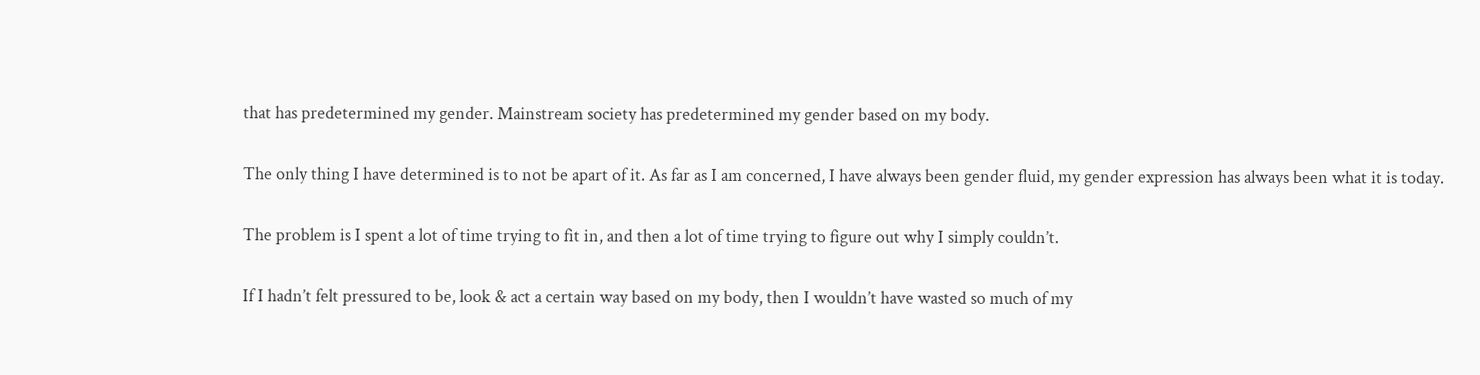that has predetermined my gender. Mainstream society has predetermined my gender based on my body.

The only thing I have determined is to not be apart of it. As far as I am concerned, I have always been gender fluid, my gender expression has always been what it is today.

The problem is I spent a lot of time trying to fit in, and then a lot of time trying to figure out why I simply couldn’t.

If I hadn’t felt pressured to be, look & act a certain way based on my body, then I wouldn’t have wasted so much of my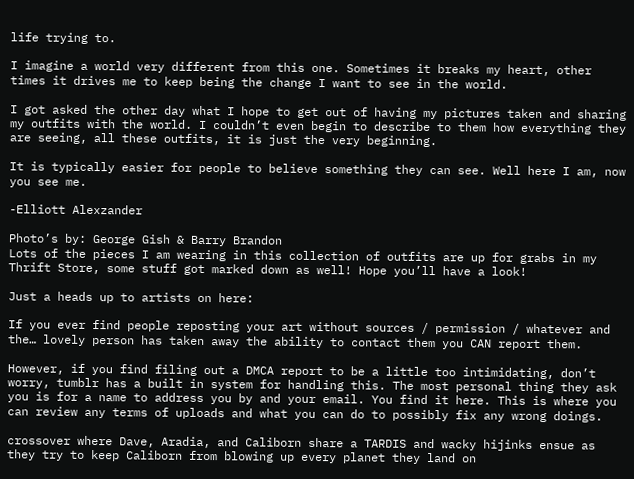life trying to.

I imagine a world very different from this one. Sometimes it breaks my heart, other times it drives me to keep being the change I want to see in the world.

I got asked the other day what I hope to get out of having my pictures taken and sharing my outfits with the world. I couldn’t even begin to describe to them how everything they are seeing, all these outfits, it is just the very beginning.

It is typically easier for people to believe something they can see. Well here I am, now you see me.

-Elliott Alexzander

Photo’s by: George Gish & Barry Brandon
Lots of the pieces I am wearing in this collection of outfits are up for grabs in my Thrift Store, some stuff got marked down as well! Hope you’ll have a look!

Just a heads up to artists on here:

If you ever find people reposting your art without sources / permission / whatever and the… lovely person has taken away the ability to contact them you CAN report them.

However, if you find filing out a DMCA report to be a little too intimidating, don’t worry, tumblr has a built in system for handling this. The most personal thing they ask you is for a name to address you by and your email. You find it here. This is where you can review any terms of uploads and what you can do to possibly fix any wrong doings.

crossover where Dave, Aradia, and Caliborn share a TARDIS and wacky hijinks ensue as they try to keep Caliborn from blowing up every planet they land on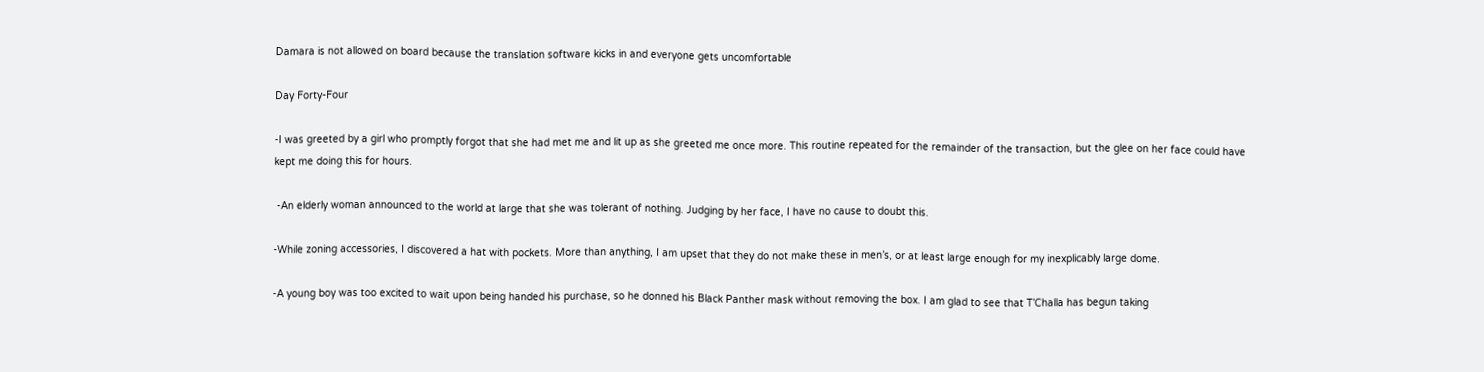Damara is not allowed on board because the translation software kicks in and everyone gets uncomfortable

Day Forty-Four

-I was greeted by a girl who promptly forgot that she had met me and lit up as she greeted me once more. This routine repeated for the remainder of the transaction, but the glee on her face could have kept me doing this for hours.

 -An elderly woman announced to the world at large that she was tolerant of nothing. Judging by her face, I have no cause to doubt this.

-While zoning accessories, I discovered a hat with pockets. More than anything, I am upset that they do not make these in men’s, or at least large enough for my inexplicably large dome.

-A young boy was too excited to wait upon being handed his purchase, so he donned his Black Panther mask without removing the box. I am glad to see that T’Challa has begun taking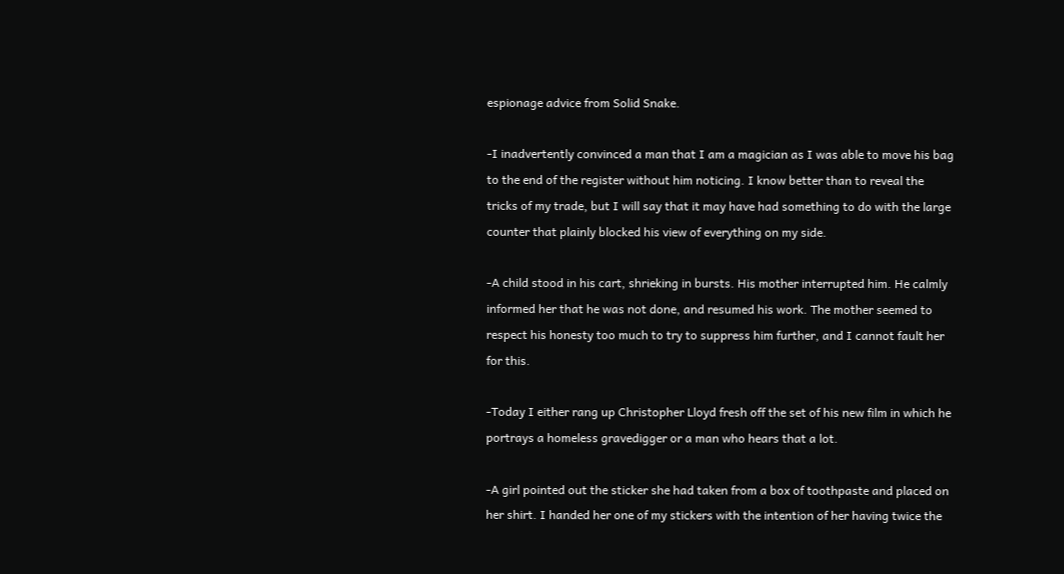espionage advice from Solid Snake.

-I inadvertently convinced a man that I am a magician as I was able to move his bag to the end of the register without him noticing. I know better than to reveal the tricks of my trade, but I will say that it may have had something to do with the large counter that plainly blocked his view of everything on my side.

-A child stood in his cart, shrieking in bursts. His mother interrupted him. He calmly informed her that he was not done, and resumed his work. The mother seemed to respect his honesty too much to try to suppress him further, and I cannot fault her for this.

-Today I either rang up Christopher Lloyd fresh off the set of his new film in which he portrays a homeless gravedigger or a man who hears that a lot.

-A girl pointed out the sticker she had taken from a box of toothpaste and placed on her shirt. I handed her one of my stickers with the intention of her having twice the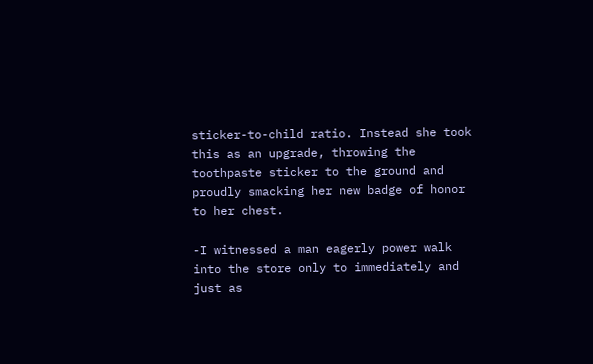sticker-to-child ratio. Instead she took this as an upgrade, throwing the toothpaste sticker to the ground and proudly smacking her new badge of honor to her chest.

-I witnessed a man eagerly power walk into the store only to immediately and just as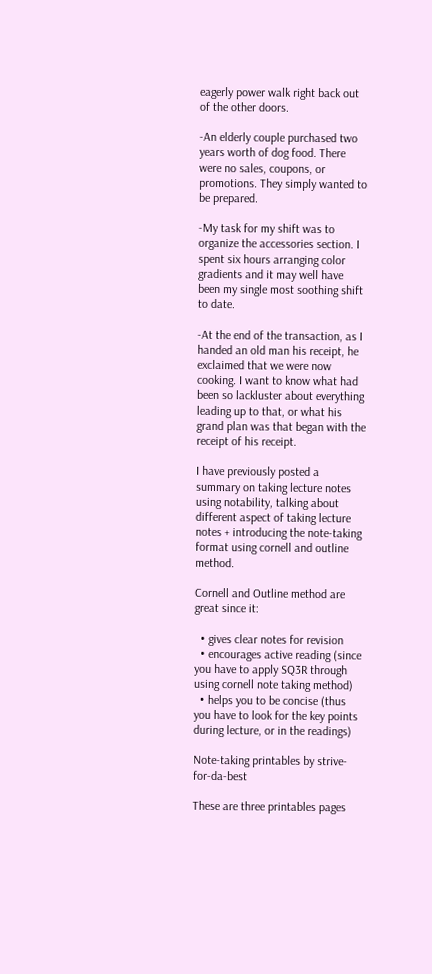eagerly power walk right back out of the other doors.

-An elderly couple purchased two years worth of dog food. There were no sales, coupons, or promotions. They simply wanted to be prepared.

-My task for my shift was to organize the accessories section. I spent six hours arranging color gradients and it may well have been my single most soothing shift to date.

-At the end of the transaction, as I handed an old man his receipt, he exclaimed that we were now cooking. I want to know what had been so lackluster about everything leading up to that, or what his grand plan was that began with the receipt of his receipt.

I have previously posted a summary on taking lecture notes using notability, talking about different aspect of taking lecture notes + introducing the note-taking format using cornell and outline method.

Cornell and Outline method are great since it:

  • gives clear notes for revision
  • encourages active reading (since you have to apply SQ3R through using cornell note taking method)
  • helps you to be concise (thus you have to look for the key points during lecture, or in the readings)

Note-taking printables by strive-for-da-best

These are three printables pages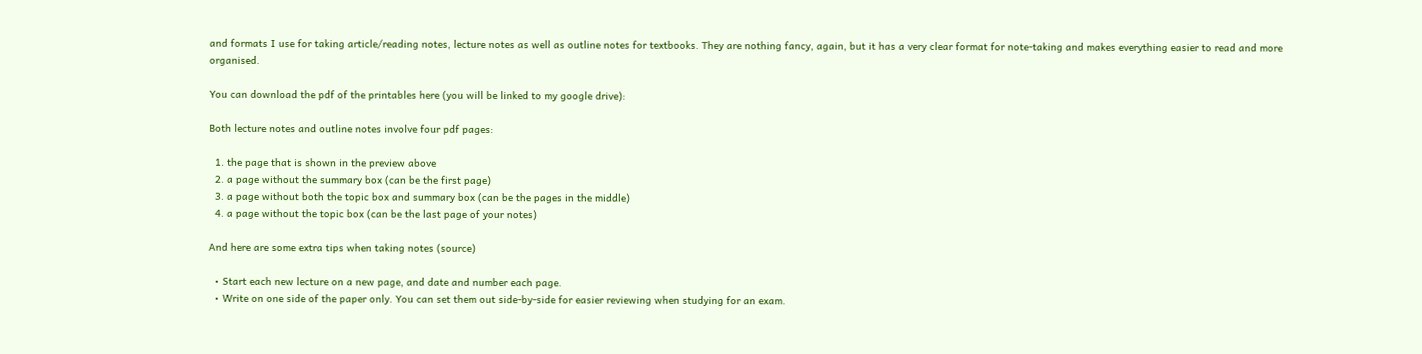and formats I use for taking article/reading notes, lecture notes as well as outline notes for textbooks. They are nothing fancy, again, but it has a very clear format for note-taking and makes everything easier to read and more organised.

You can download the pdf of the printables here (you will be linked to my google drive):

Both lecture notes and outline notes involve four pdf pages:

  1. the page that is shown in the preview above
  2. a page without the summary box (can be the first page)
  3. a page without both the topic box and summary box (can be the pages in the middle)
  4. a page without the topic box (can be the last page of your notes)

And here are some extra tips when taking notes (source)

  • Start each new lecture on a new page, and date and number each page.
  • Write on one side of the paper only. You can set them out side-by-side for easier reviewing when studying for an exam.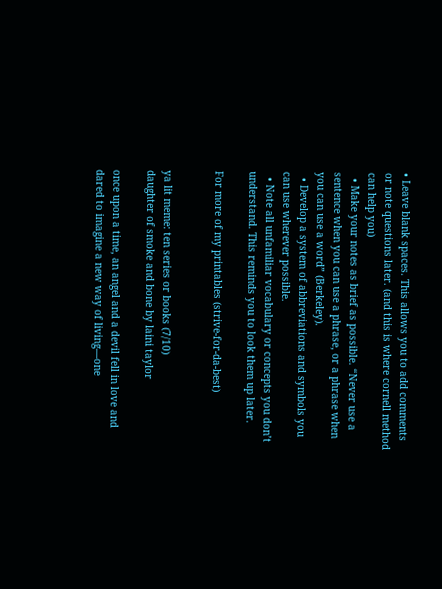• Leave blank spaces. This allows you to add comments or note questions later. (and this is where cornell method can help you)
  • Make your notes as brief as possible. “Never use a sentence when you can use a phrase, or a phrase when you can use a word” (Berkeley).
  • Develop a system of abbreviations and symbols you can use wherever possible.
  • Note all unfamiliar vocabulary or concepts you don’t understand. This reminds you to look them up later.

For more of my printables (strive-for-da-best)


ya lit meme: ten series or books (7/10)
daughter of smoke and bone by laini taylor

once upon a time, an angel and a devil fell in love and dared to imagine a new way of living—one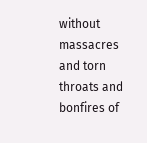without massacres and torn throats and bonfires of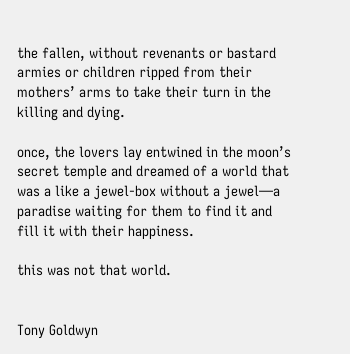the fallen, without revenants or bastard armies or children ripped from their mothers’ arms to take their turn in the killing and dying.

once, the lovers lay entwined in the moon’s secret temple and dreamed of a world that was a like a jewel-box without a jewel—a paradise waiting for them to find it and fill it with their happiness.

this was not that world.


Tony Goldwyn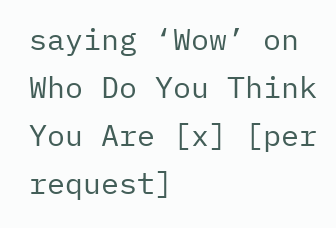saying ‘Wow’ on Who Do You Think You Are [x] [per request]